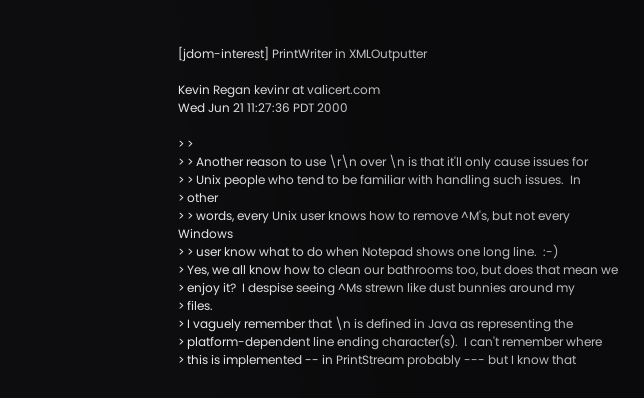[jdom-interest] PrintWriter in XMLOutputter

Kevin Regan kevinr at valicert.com
Wed Jun 21 11:27:36 PDT 2000

> >
> > Another reason to use \r\n over \n is that it'll only cause issues for
> > Unix people who tend to be familiar with handling such issues.  In
> other
> > words, every Unix user knows how to remove ^M's, but not every Windows
> > user know what to do when Notepad shows one long line.  :-)
> Yes, we all know how to clean our bathrooms too, but does that mean we
> enjoy it?  I despise seeing ^Ms strewn like dust bunnies around my
> files.
> I vaguely remember that \n is defined in Java as representing the
> platform-dependent line ending character(s).  I can't remember where
> this is implemented -- in PrintStream probably --- but I know that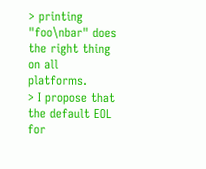> printing "foo\nbar" does the right thing on all platforms.
> I propose that the default EOL for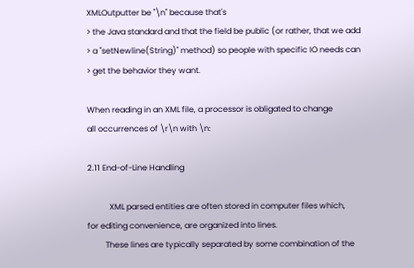XMLOutputter be "\n" because that's
> the Java standard and that the field be public (or rather, that we add
> a "setNewline(String)" method) so people with specific IO needs can
> get the behavior they want.

When reading in an XML file, a processor is obligated to change
all occurrences of \r\n with \n:

2.11 End-of-Line Handling

           XML parsed entities are often stored in computer files which,
for editing convenience, are organized into lines.
         These lines are typically separated by some combination of the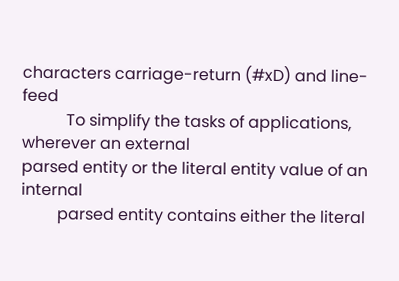characters carriage-return (#xD) and line-feed
           To simplify the tasks of applications, wherever an external
parsed entity or the literal entity value of an internal
         parsed entity contains either the literal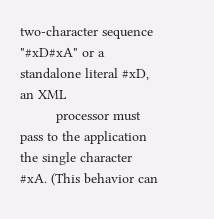two-character sequence
"#xD#xA" or a standalone literal #xD, an XML
         processor must pass to the application the single character
#xA. (This behavior can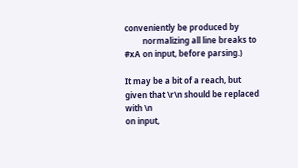conveniently be produced by
         normalizing all line breaks to #xA on input, before parsing.)

It may be a bit of a reach, but given that \r\n should be replaced with \n
on input,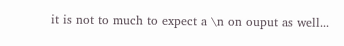it is not to much to expect a \n on ouput as well...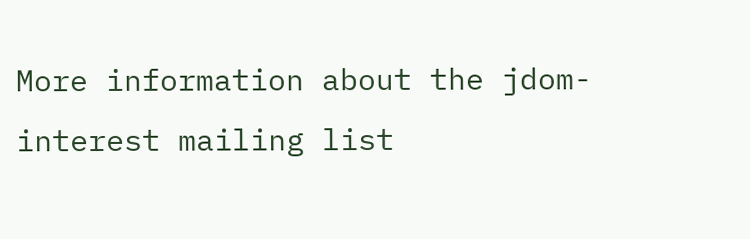More information about the jdom-interest mailing list